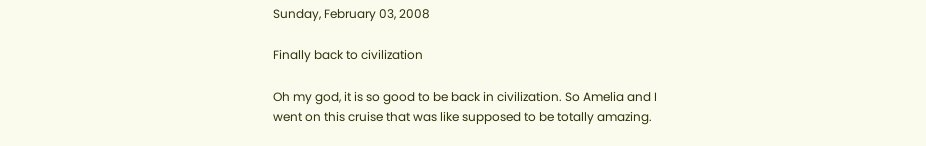Sunday, February 03, 2008

Finally back to civilization

Oh my god, it is so good to be back in civilization. So Amelia and I went on this cruise that was like supposed to be totally amazing.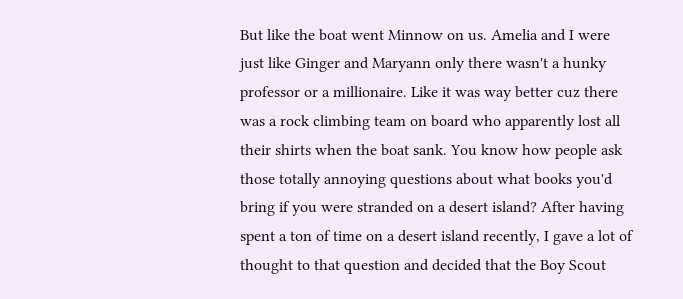But like the boat went Minnow on us. Amelia and I were just like Ginger and Maryann only there wasn't a hunky professor or a millionaire. Like it was way better cuz there was a rock climbing team on board who apparently lost all their shirts when the boat sank. You know how people ask those totally annoying questions about what books you'd bring if you were stranded on a desert island? After having spent a ton of time on a desert island recently, I gave a lot of thought to that question and decided that the Boy Scout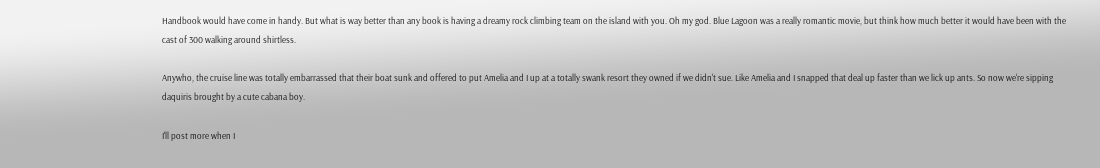Handbook would have come in handy. But what is way better than any book is having a dreamy rock climbing team on the island with you. Oh my god. Blue Lagoon was a really romantic movie, but think how much better it would have been with the cast of 300 walking around shirtless.

Anywho, the cruise line was totally embarrassed that their boat sunk and offered to put Amelia and I up at a totally swank resort they owned if we didn't sue. Like Amelia and I snapped that deal up faster than we lick up ants. So now we're sipping daquiris brought by a cute cabana boy.

I'll post more when I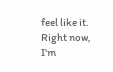feel like it. Right now, I'm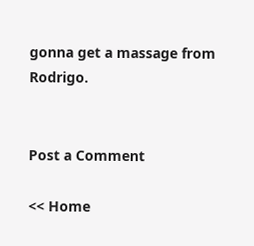gonna get a massage from Rodrigo.


Post a Comment

<< Home